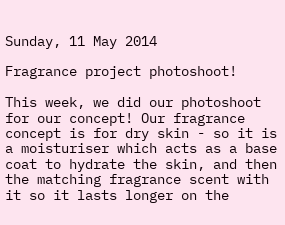Sunday, 11 May 2014

Fragrance project photoshoot!

This week, we did our photoshoot for our concept! Our fragrance concept is for dry skin - so it is a moisturiser which acts as a base coat to hydrate the skin, and then the matching fragrance scent with it so it lasts longer on the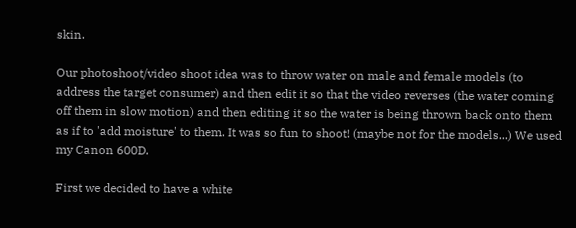skin.

Our photoshoot/video shoot idea was to throw water on male and female models (to address the target consumer) and then edit it so that the video reverses (the water coming off them in slow motion) and then editing it so the water is being thrown back onto them as if to 'add moisture' to them. It was so fun to shoot! (maybe not for the models...) We used my Canon 600D.

First we decided to have a white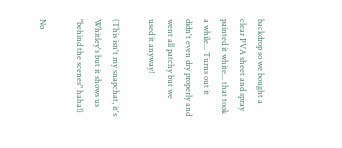backdrop so we bought a clear PVA sheet and spray painted it white... that took a while... Turns out it didn't even dry properly and went all patchy but we used it anyway!

(This isn't my snapchat, it's Whitley's but it shows us "behind the scenes" haha!)

No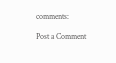comments:

Post a Comment